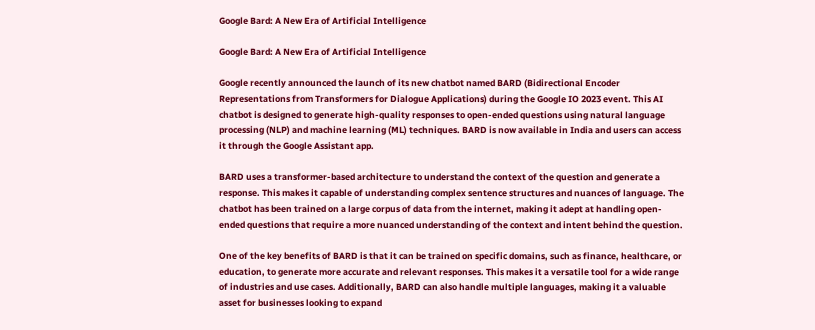Google Bard: A New Era of Artificial Intelligence

Google Bard: A New Era of Artificial Intelligence

Google recently announced the launch of its new chatbot named BARD (Bidirectional Encoder Representations from Transformers for Dialogue Applications) during the Google IO 2023 event. This AI chatbot is designed to generate high-quality responses to open-ended questions using natural language processing (NLP) and machine learning (ML) techniques. BARD is now available in India and users can access it through the Google Assistant app.

BARD uses a transformer-based architecture to understand the context of the question and generate a response. This makes it capable of understanding complex sentence structures and nuances of language. The chatbot has been trained on a large corpus of data from the internet, making it adept at handling open-ended questions that require a more nuanced understanding of the context and intent behind the question.

One of the key benefits of BARD is that it can be trained on specific domains, such as finance, healthcare, or education, to generate more accurate and relevant responses. This makes it a versatile tool for a wide range of industries and use cases. Additionally, BARD can also handle multiple languages, making it a valuable asset for businesses looking to expand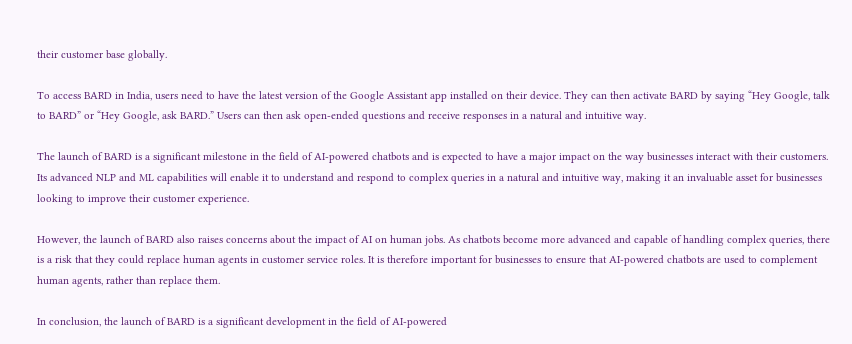their customer base globally.

To access BARD in India, users need to have the latest version of the Google Assistant app installed on their device. They can then activate BARD by saying “Hey Google, talk to BARD” or “Hey Google, ask BARD.” Users can then ask open-ended questions and receive responses in a natural and intuitive way.

The launch of BARD is a significant milestone in the field of AI-powered chatbots and is expected to have a major impact on the way businesses interact with their customers. Its advanced NLP and ML capabilities will enable it to understand and respond to complex queries in a natural and intuitive way, making it an invaluable asset for businesses looking to improve their customer experience.

However, the launch of BARD also raises concerns about the impact of AI on human jobs. As chatbots become more advanced and capable of handling complex queries, there is a risk that they could replace human agents in customer service roles. It is therefore important for businesses to ensure that AI-powered chatbots are used to complement human agents, rather than replace them.

In conclusion, the launch of BARD is a significant development in the field of AI-powered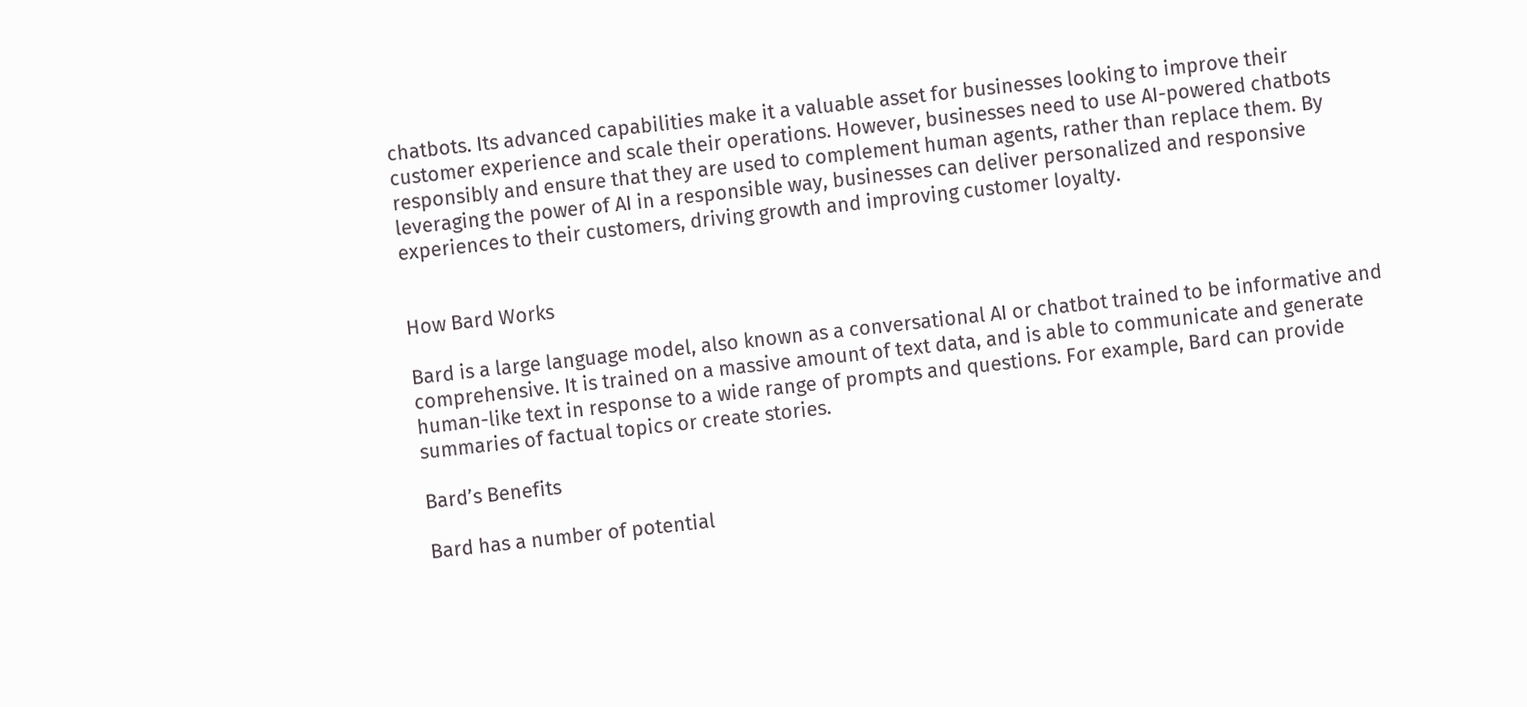chatbots. Its advanced capabilities make it a valuable asset for businesses looking to improve their customer experience and scale their operations. However, businesses need to use AI-powered chatbots responsibly and ensure that they are used to complement human agents, rather than replace them. By leveraging the power of AI in a responsible way, businesses can deliver personalized and responsive experiences to their customers, driving growth and improving customer loyalty.


How Bard Works

Bard is a large language model, also known as a conversational AI or chatbot trained to be informative and comprehensive. It is trained on a massive amount of text data, and is able to communicate and generate human-like text in response to a wide range of prompts and questions. For example, Bard can provide summaries of factual topics or create stories.

Bard’s Benefits

Bard has a number of potential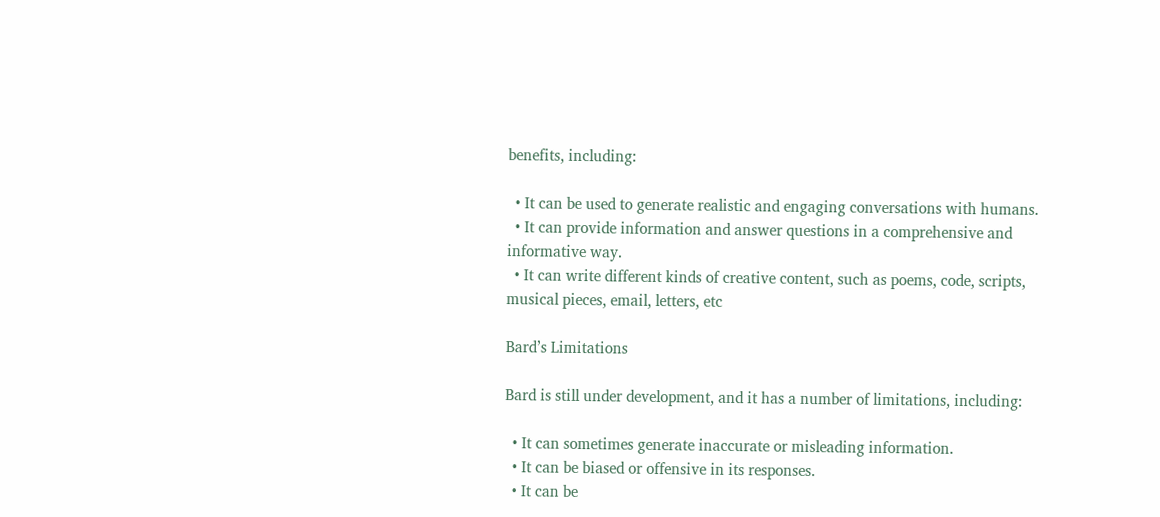benefits, including:

  • It can be used to generate realistic and engaging conversations with humans.
  • It can provide information and answer questions in a comprehensive and informative way.
  • It can write different kinds of creative content, such as poems, code, scripts, musical pieces, email, letters, etc

Bard’s Limitations

Bard is still under development, and it has a number of limitations, including:

  • It can sometimes generate inaccurate or misleading information.
  • It can be biased or offensive in its responses.
  • It can be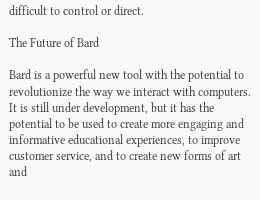difficult to control or direct.

The Future of Bard

Bard is a powerful new tool with the potential to revolutionize the way we interact with computers. It is still under development, but it has the potential to be used to create more engaging and informative educational experiences, to improve customer service, and to create new forms of art and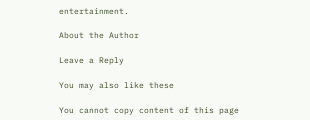entertainment.

About the Author

Leave a Reply

You may also like these

You cannot copy content of this page